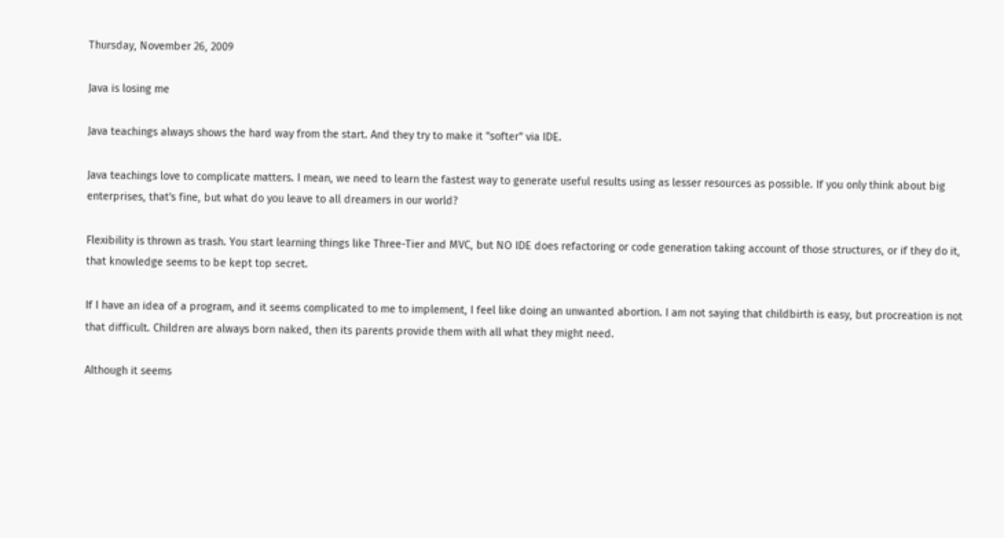Thursday, November 26, 2009

Java is losing me

Java teachings always shows the hard way from the start. And they try to make it "softer" via IDE.

Java teachings love to complicate matters. I mean, we need to learn the fastest way to generate useful results using as lesser resources as possible. If you only think about big enterprises, that's fine, but what do you leave to all dreamers in our world?

Flexibility is thrown as trash. You start learning things like Three-Tier and MVC, but NO IDE does refactoring or code generation taking account of those structures, or if they do it, that knowledge seems to be kept top secret.

If I have an idea of a program, and it seems complicated to me to implement, I feel like doing an unwanted abortion. I am not saying that childbirth is easy, but procreation is not that difficult. Children are always born naked, then its parents provide them with all what they might need.

Although it seems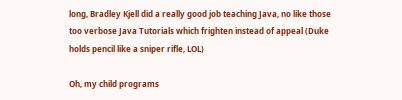long, Bradley Kjell did a really good job teaching Java, no like those too verbose Java Tutorials which frighten instead of appeal (Duke holds pencil like a sniper rifle, LOL)

Oh, my child programs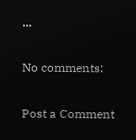...

No comments:

Post a Comment